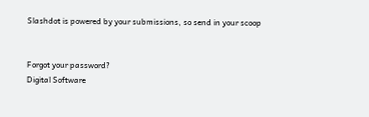Slashdot is powered by your submissions, so send in your scoop


Forgot your password?
Digital Software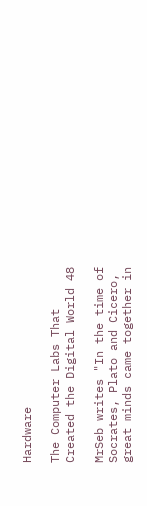Hardware

The Computer Labs That Created the Digital World 48

MrSeb writes "In the time of Socrates, Plato and Cicero, great minds came together in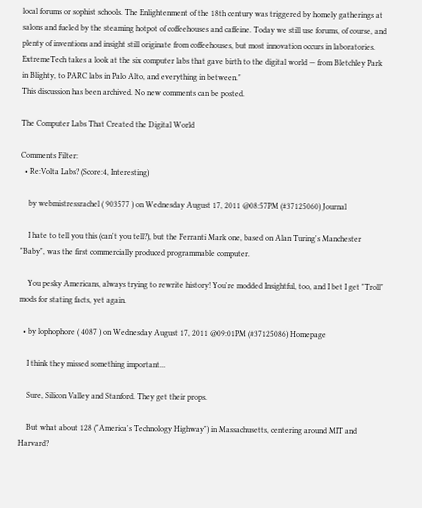local forums or sophist schools. The Enlightenment of the 18th century was triggered by homely gatherings at salons and fueled by the steaming hotpot of coffeehouses and caffeine. Today we still use forums, of course, and plenty of inventions and insight still originate from coffeehouses, but most innovation occurs in laboratories. ExtremeTech takes a look at the six computer labs that gave birth to the digital world — from Bletchley Park in Blighty, to PARC labs in Palo Alto, and everything in between."
This discussion has been archived. No new comments can be posted.

The Computer Labs That Created the Digital World

Comments Filter:
  • Re:Volta Labs? (Score:4, Interesting)

    by webmistressrachel ( 903577 ) on Wednesday August 17, 2011 @08:57PM (#37125060) Journal

    I hate to tell you this (can't you tell?), but the Ferranti Mark one, based on Alan Turing's Manchester "Baby", was the first commercially produced programmable computer.

    You pesky Americans, always trying to rewrite history! You're modded Insightful, too, and I bet I get "Troll" mods for stating facts, yet again.

  • by lophophore ( 4087 ) on Wednesday August 17, 2011 @09:01PM (#37125086) Homepage

    I think they missed something important...

    Sure, Silicon Valley and Stanford. They get their props.

    But what about 128 ("America's Technology Highway") in Massachusetts, centering around MIT and Harvard?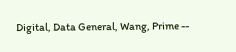Digital, Data General, Wang, Prime --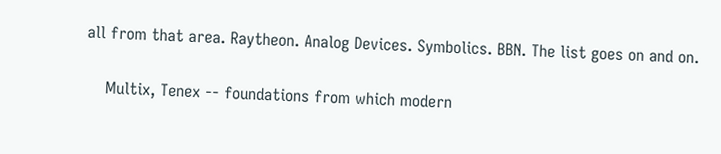all from that area. Raytheon. Analog Devices. Symbolics. BBN. The list goes on and on.

    Multix, Tenex -- foundations from which modern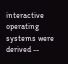interactive operating systems were derived --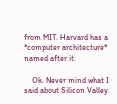from MIT. Harvard has a *computer architecture* named after it.

    Ok. Never mind what I said about Silicon Valley.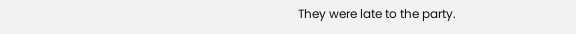They were late to the party.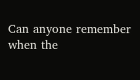Can anyone remember when the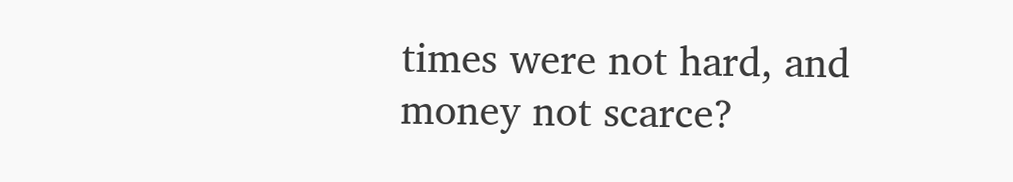times were not hard, and money not scarce?